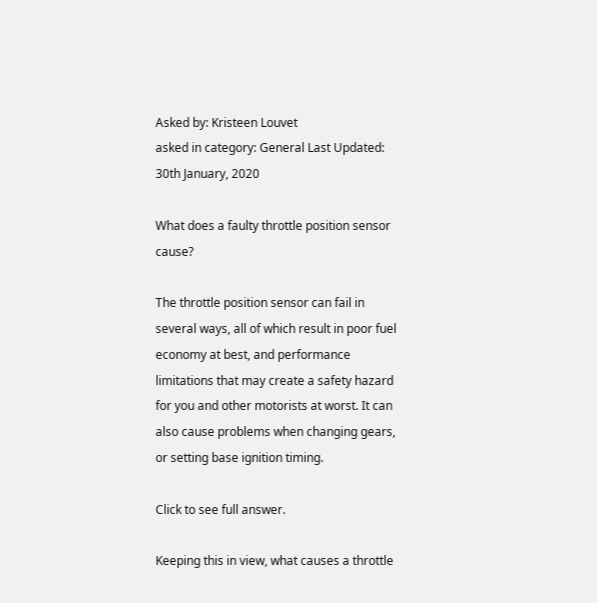Asked by: Kristeen Louvet
asked in category: General Last Updated: 30th January, 2020

What does a faulty throttle position sensor cause?

The throttle position sensor can fail in several ways, all of which result in poor fuel economy at best, and performance limitations that may create a safety hazard for you and other motorists at worst. It can also cause problems when changing gears, or setting base ignition timing.

Click to see full answer.

Keeping this in view, what causes a throttle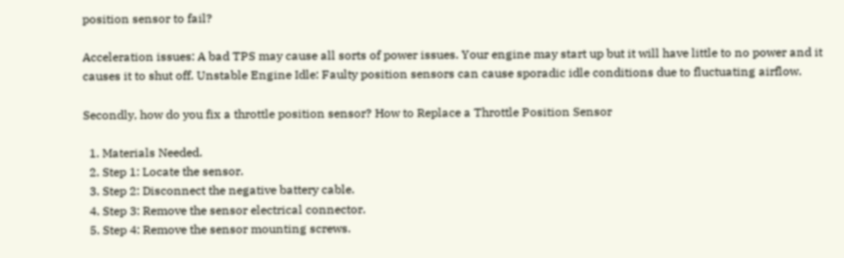position sensor to fail?

Acceleration issues: A bad TPS may cause all sorts of power issues. Your engine may start up but it will have little to no power and it causes it to shut off. Unstable Engine Idle: Faulty position sensors can cause sporadic idle conditions due to fluctuating airflow.

Secondly, how do you fix a throttle position sensor? How to Replace a Throttle Position Sensor

  1. Materials Needed.
  2. Step 1: Locate the sensor.
  3. Step 2: Disconnect the negative battery cable.
  4. Step 3: Remove the sensor electrical connector.
  5. Step 4: Remove the sensor mounting screws.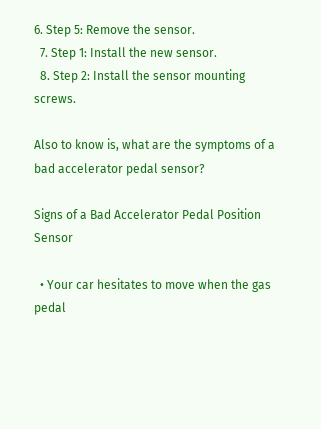6. Step 5: Remove the sensor.
  7. Step 1: Install the new sensor.
  8. Step 2: Install the sensor mounting screws.

Also to know is, what are the symptoms of a bad accelerator pedal sensor?

Signs of a Bad Accelerator Pedal Position Sensor

  • Your car hesitates to move when the gas pedal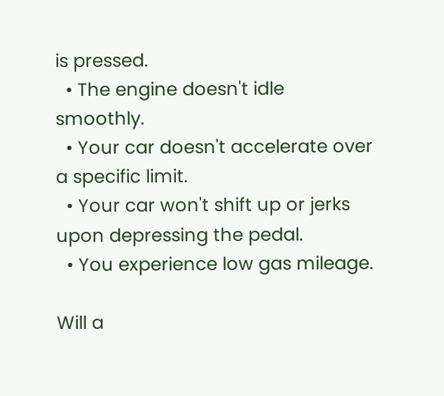is pressed.
  • The engine doesn't idle smoothly.
  • Your car doesn't accelerate over a specific limit.
  • Your car won't shift up or jerks upon depressing the pedal.
  • You experience low gas mileage.

Will a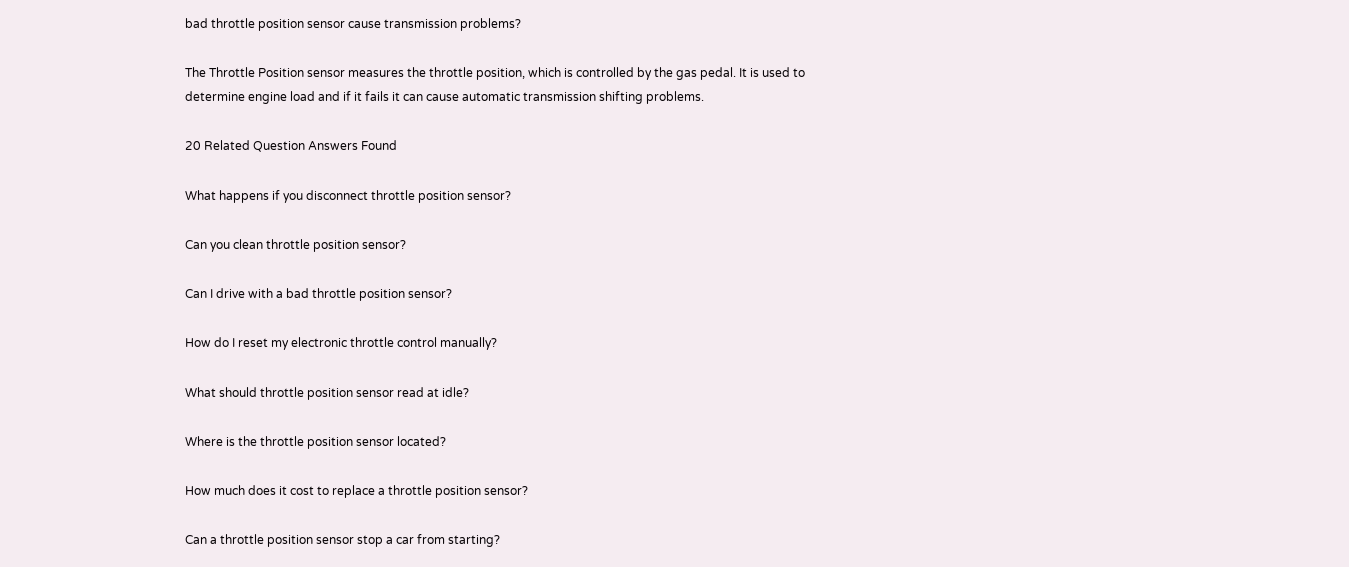bad throttle position sensor cause transmission problems?

The Throttle Position sensor measures the throttle position, which is controlled by the gas pedal. It is used to determine engine load and if it fails it can cause automatic transmission shifting problems.

20 Related Question Answers Found

What happens if you disconnect throttle position sensor?

Can you clean throttle position sensor?

Can I drive with a bad throttle position sensor?

How do I reset my electronic throttle control manually?

What should throttle position sensor read at idle?

Where is the throttle position sensor located?

How much does it cost to replace a throttle position sensor?

Can a throttle position sensor stop a car from starting?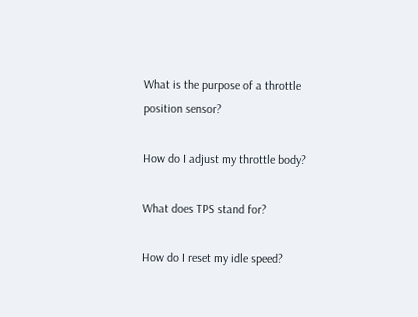What is the purpose of a throttle position sensor?

How do I adjust my throttle body?

What does TPS stand for?

How do I reset my idle speed?